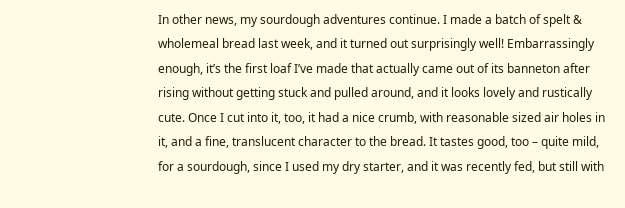In other news, my sourdough adventures continue. I made a batch of spelt & wholemeal bread last week, and it turned out surprisingly well! Embarrassingly enough, it’s the first loaf I’ve made that actually came out of its banneton after rising without getting stuck and pulled around, and it looks lovely and rustically cute. Once I cut into it, too, it had a nice crumb, with reasonable sized air holes in it, and a fine, translucent character to the bread. It tastes good, too – quite mild, for a sourdough, since I used my dry starter, and it was recently fed, but still with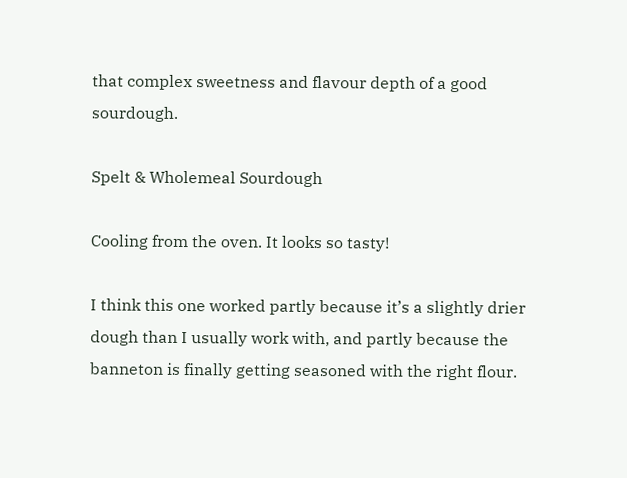that complex sweetness and flavour depth of a good sourdough.

Spelt & Wholemeal Sourdough

Cooling from the oven. It looks so tasty!

I think this one worked partly because it’s a slightly drier dough than I usually work with, and partly because the banneton is finally getting seasoned with the right flour.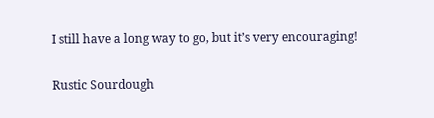I still have a long way to go, but it’s very encouraging!

Rustic Sourdough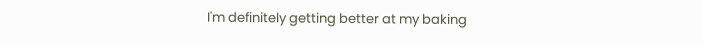I'm definitely getting better at my baking